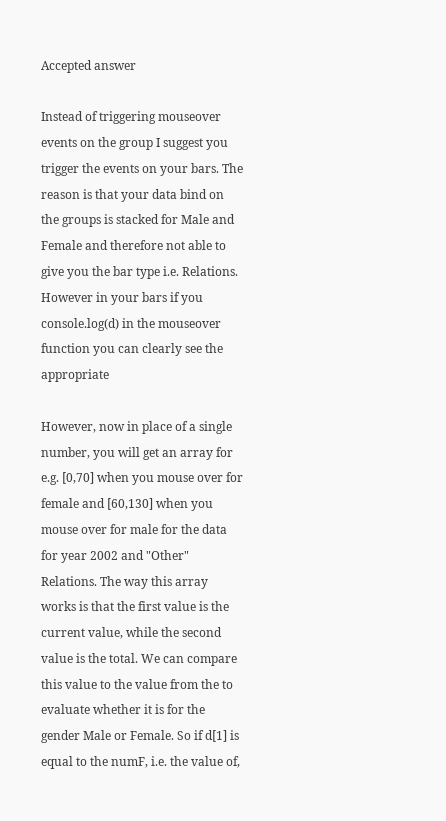Accepted answer

Instead of triggering mouseover events on the group I suggest you trigger the events on your bars. The reason is that your data bind on the groups is stacked for Male and Female and therefore not able to give you the bar type i.e. Relations. However in your bars if you console.log(d) in the mouseover function you can clearly see the appropriate

However, now in place of a single number, you will get an array for e.g. [0,70] when you mouse over for female and [60,130] when you mouse over for male for the data for year 2002 and "Other" Relations. The way this array works is that the first value is the current value, while the second value is the total. We can compare this value to the value from the to evaluate whether it is for the gender Male or Female. So if d[1] is equal to the numF, i.e. the value of,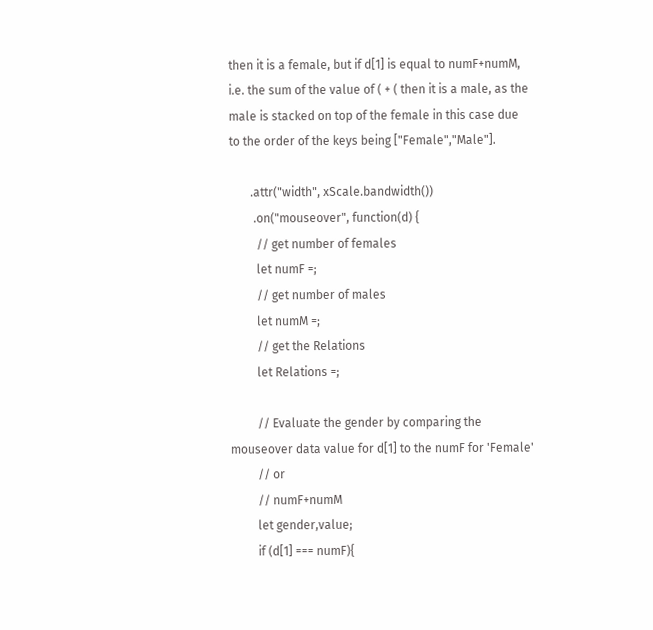then it is a female, but if d[1] is equal to numF+numM, i.e. the sum of the value of ( + ( then it is a male, as the male is stacked on top of the female in this case due to the order of the keys being ["Female","Male"].

       .attr("width", xScale.bandwidth())
        .on("mouseover", function(d) {
         // get number of females
         let numF =;
         // get number of males
         let numM =;
         // get the Relations
         let Relations =;

         // Evaluate the gender by comparing the mouseover data value for d[1] to the numF for 'Female'
         // or
         // numF+numM
         let gender,value;
         if (d[1] === numF){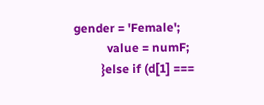gender = 'Female';
           value = numF;
         }else if (d[1] ===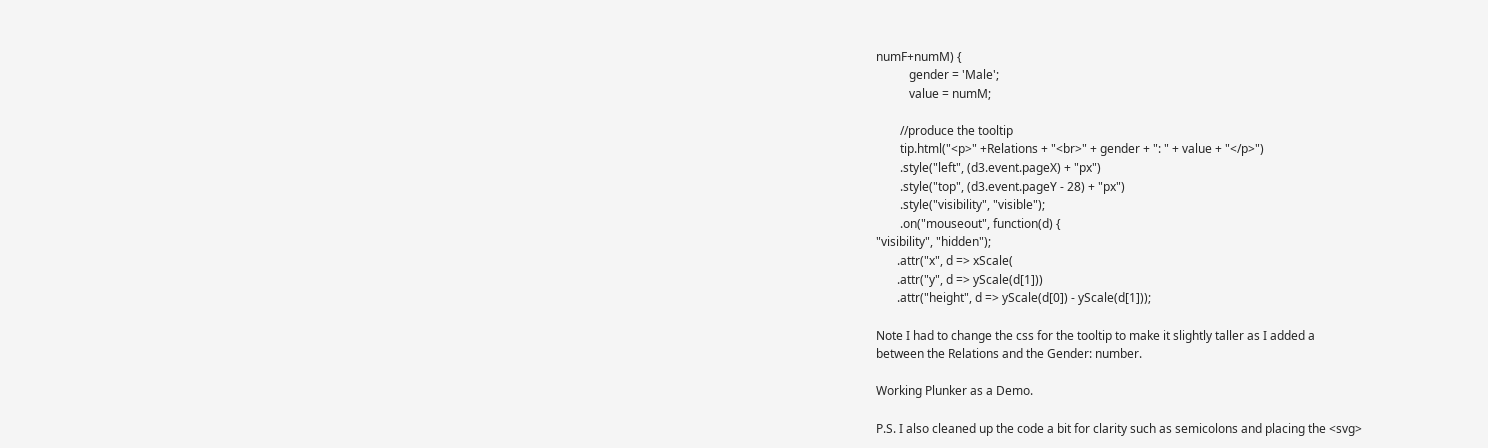numF+numM) {
           gender = 'Male';
           value = numM;

        //produce the tooltip
        tip.html("<p>" +Relations + "<br>" + gender + ": " + value + "</p>")
        .style("left", (d3.event.pageX) + "px")
        .style("top", (d3.event.pageY - 28) + "px")
        .style("visibility", "visible");
        .on("mouseout", function(d) {
"visibility", "hidden");
       .attr("x", d => xScale(
       .attr("y", d => yScale(d[1]))
       .attr("height", d => yScale(d[0]) - yScale(d[1]));

Note I had to change the css for the tooltip to make it slightly taller as I added a
between the Relations and the Gender: number.

Working Plunker as a Demo.

P.S. I also cleaned up the code a bit for clarity such as semicolons and placing the <svg>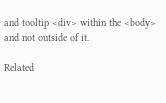and tooltip <div> within the <body> and not outside of it.

Related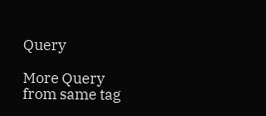Query

More Query from same tag